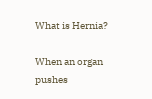What is Hernia?

When an organ pushes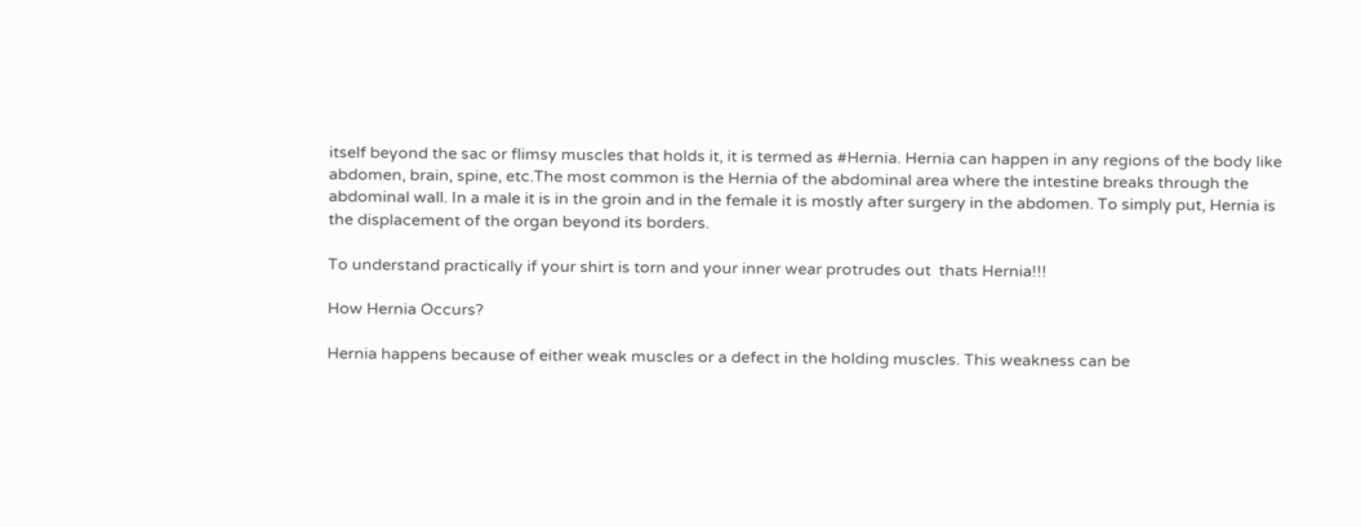itself beyond the sac or flimsy muscles that holds it, it is termed as #Hernia. Hernia can happen in any regions of the body like abdomen, brain, spine, etc.The most common is the Hernia of the abdominal area where the intestine breaks through the abdominal wall. In a male it is in the groin and in the female it is mostly after surgery in the abdomen. To simply put, Hernia is the displacement of the organ beyond its borders.

To understand practically if your shirt is torn and your inner wear protrudes out  thats Hernia!!!

How Hernia Occurs?

Hernia happens because of either weak muscles or a defect in the holding muscles. This weakness can be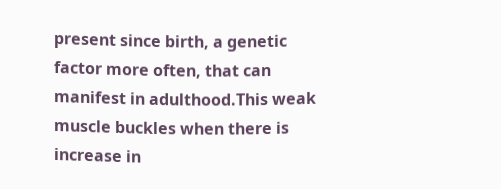present since birth, a genetic factor more often, that can manifest in adulthood.This weak muscle buckles when there is increase in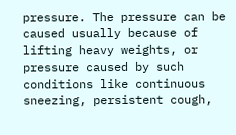pressure. The pressure can be caused usually because of lifting heavy weights, or pressure caused by such conditions like continuous sneezing, persistent cough,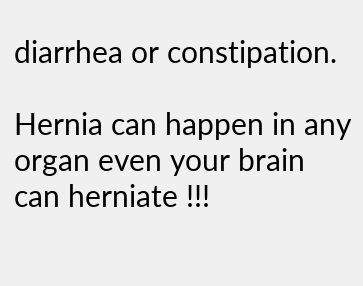diarrhea or constipation.

Hernia can happen in any organ even your brain can herniate !!!